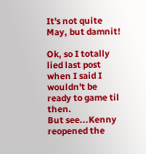It's not quite May, but damnit!

Ok, so I totally lied last post when I said I wouldn't be ready to game til then.
But see...Kenny reopened the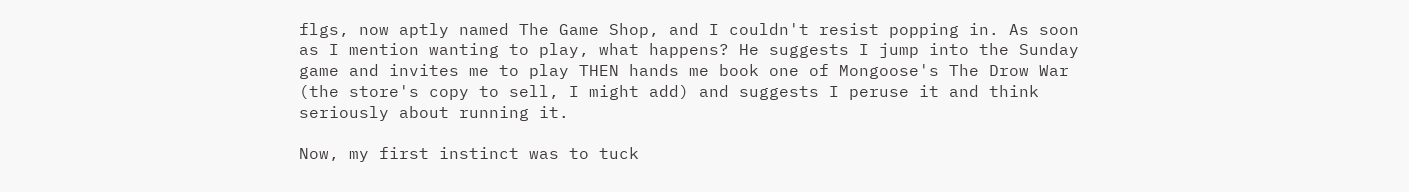flgs, now aptly named The Game Shop, and I couldn't resist popping in. As soon as I mention wanting to play, what happens? He suggests I jump into the Sunday game and invites me to play THEN hands me book one of Mongoose's The Drow War (the store's copy to sell, I might add) and suggests I peruse it and think seriously about running it.

Now, my first instinct was to tuck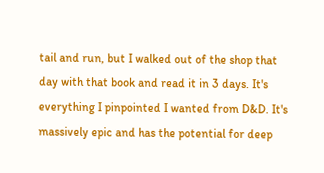tail and run, but I walked out of the shop that day with that book and read it in 3 days. It's everything I pinpointed I wanted from D&D. It's massively epic and has the potential for deep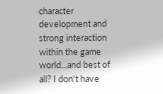character development and strong interaction within the game world...and best of all? I don't have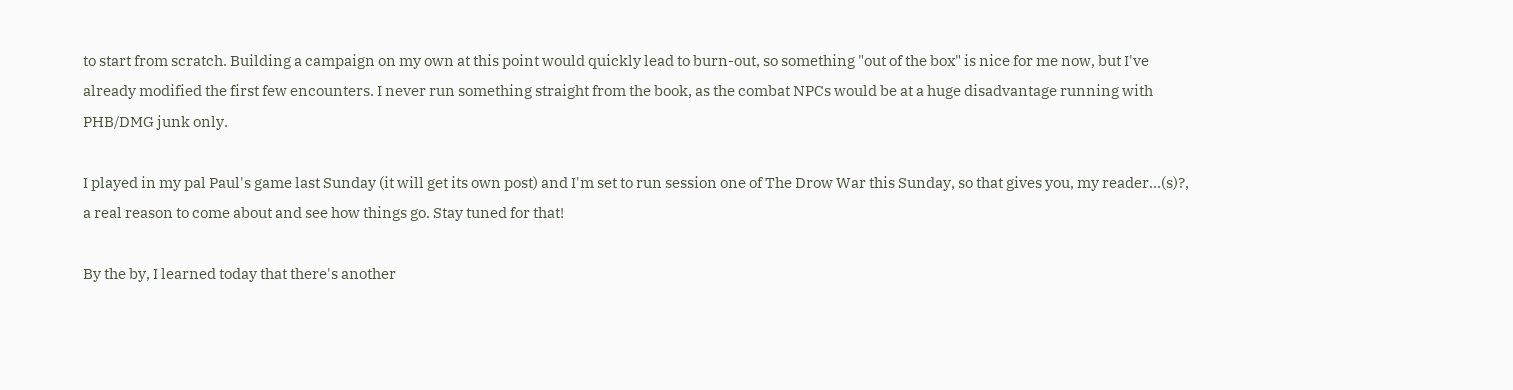to start from scratch. Building a campaign on my own at this point would quickly lead to burn-out, so something "out of the box" is nice for me now, but I've already modified the first few encounters. I never run something straight from the book, as the combat NPCs would be at a huge disadvantage running with PHB/DMG junk only.

I played in my pal Paul's game last Sunday (it will get its own post) and I'm set to run session one of The Drow War this Sunday, so that gives you, my reader...(s)?, a real reason to come about and see how things go. Stay tuned for that!

By the by, I learned today that there's another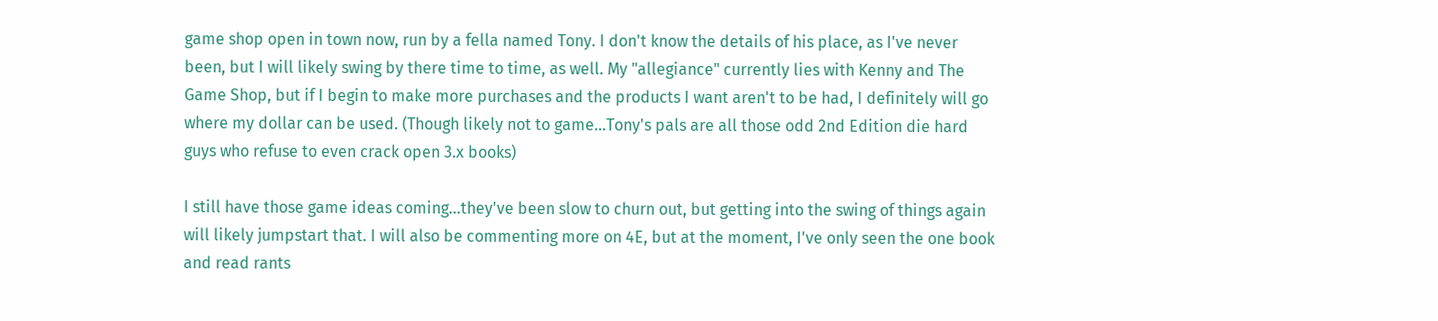game shop open in town now, run by a fella named Tony. I don't know the details of his place, as I've never been, but I will likely swing by there time to time, as well. My "allegiance" currently lies with Kenny and The Game Shop, but if I begin to make more purchases and the products I want aren't to be had, I definitely will go where my dollar can be used. (Though likely not to game...Tony's pals are all those odd 2nd Edition die hard guys who refuse to even crack open 3.x books)

I still have those game ideas coming...they've been slow to churn out, but getting into the swing of things again will likely jumpstart that. I will also be commenting more on 4E, but at the moment, I've only seen the one book and read rants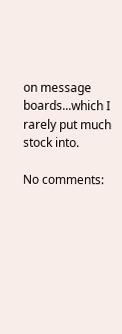on message boards...which I rarely put much stock into.

No comments: